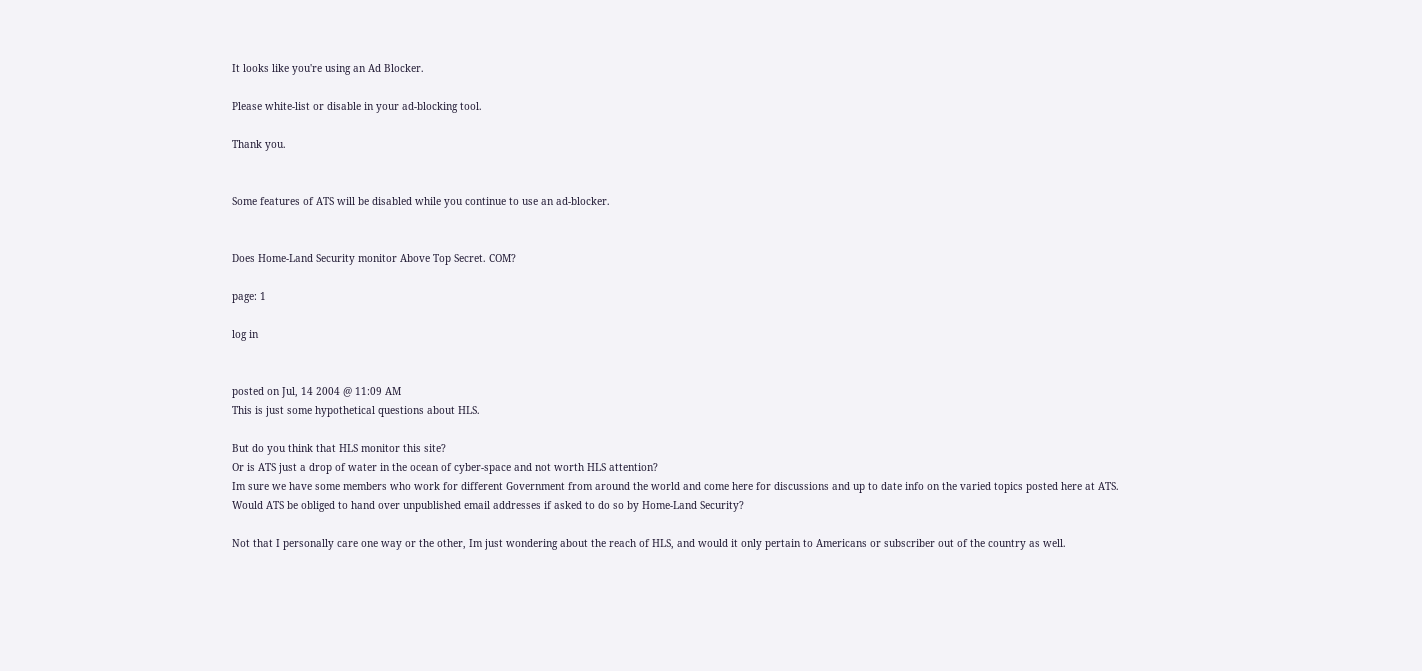It looks like you're using an Ad Blocker.

Please white-list or disable in your ad-blocking tool.

Thank you.


Some features of ATS will be disabled while you continue to use an ad-blocker.


Does Home-Land Security monitor Above Top Secret. COM?

page: 1

log in


posted on Jul, 14 2004 @ 11:09 AM
This is just some hypothetical questions about HLS.

But do you think that HLS monitor this site?
Or is ATS just a drop of water in the ocean of cyber-space and not worth HLS attention?
Im sure we have some members who work for different Government from around the world and come here for discussions and up to date info on the varied topics posted here at ATS.
Would ATS be obliged to hand over unpublished email addresses if asked to do so by Home-Land Security?

Not that I personally care one way or the other, Im just wondering about the reach of HLS, and would it only pertain to Americans or subscriber out of the country as well.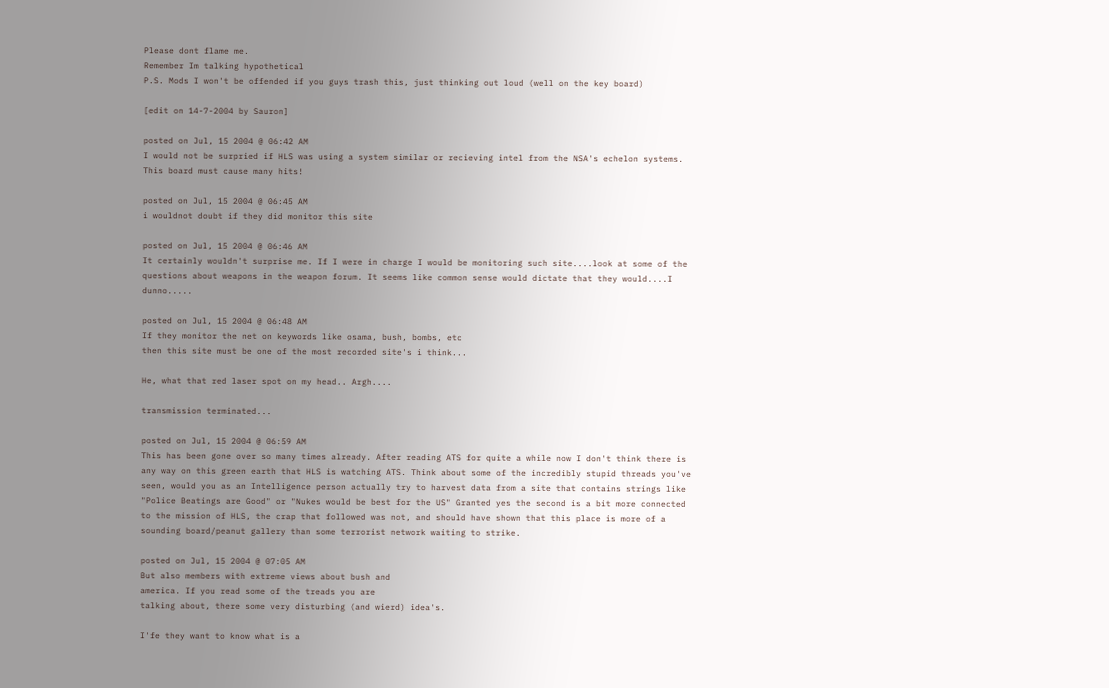Please dont flame me.
Remember Im talking hypothetical
P.S. Mods I won't be offended if you guys trash this, just thinking out loud (well on the key board)

[edit on 14-7-2004 by Sauron]

posted on Jul, 15 2004 @ 06:42 AM
I would not be surpried if HLS was using a system similar or recieving intel from the NSA's echelon systems. This board must cause many hits!

posted on Jul, 15 2004 @ 06:45 AM
i wouldnot doubt if they did monitor this site

posted on Jul, 15 2004 @ 06:46 AM
It certainly wouldn't surprise me. If I were in charge I would be monitoring such site....look at some of the questions about weapons in the weapon forum. It seems like common sense would dictate that they would....I dunno.....

posted on Jul, 15 2004 @ 06:48 AM
If they monitor the net on keywords like osama, bush, bombs, etc
then this site must be one of the most recorded site's i think...

He, what that red laser spot on my head.. Argh....

transmission terminated...

posted on Jul, 15 2004 @ 06:59 AM
This has been gone over so many times already. After reading ATS for quite a while now I don't think there is any way on this green earth that HLS is watching ATS. Think about some of the incredibly stupid threads you've seen, would you as an Intelligence person actually try to harvest data from a site that contains strings like "Police Beatings are Good" or "Nukes would be best for the US" Granted yes the second is a bit more connected to the mission of HLS, the crap that followed was not, and should have shown that this place is more of a sounding board/peanut gallery than some terrorist network waiting to strike.

posted on Jul, 15 2004 @ 07:05 AM
But also members with extreme views about bush and
america. If you read some of the treads you are
talking about, there some very disturbing (and wierd) idea's.

I'fe they want to know what is a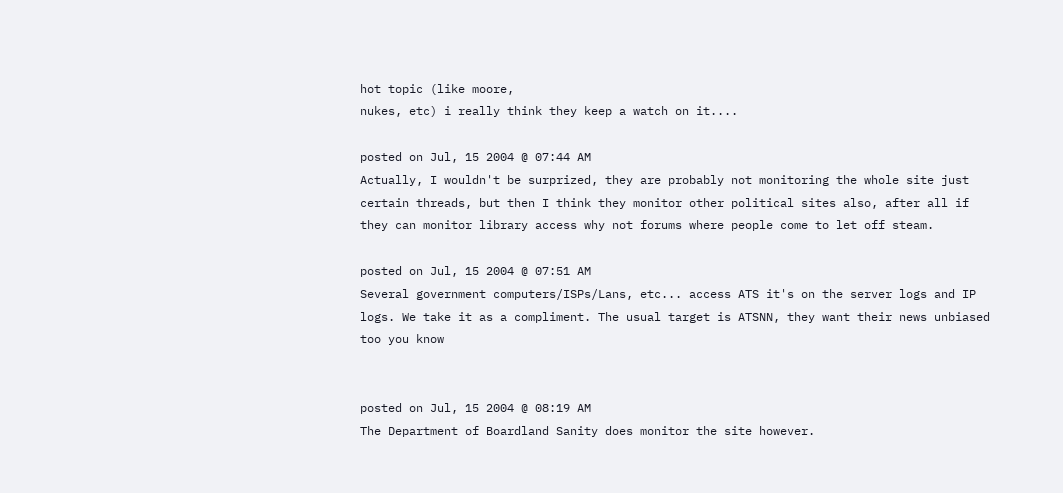hot topic (like moore,
nukes, etc) i really think they keep a watch on it....

posted on Jul, 15 2004 @ 07:44 AM
Actually, I wouldn't be surprized, they are probably not monitoring the whole site just certain threads, but then I think they monitor other political sites also, after all if they can monitor library access why not forums where people come to let off steam.

posted on Jul, 15 2004 @ 07:51 AM
Several government computers/ISPs/Lans, etc... access ATS it's on the server logs and IP logs. We take it as a compliment. The usual target is ATSNN, they want their news unbiased too you know


posted on Jul, 15 2004 @ 08:19 AM
The Department of Boardland Sanity does monitor the site however.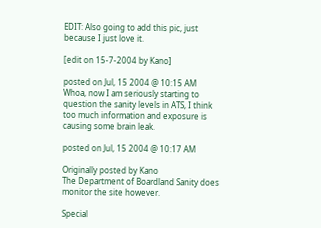EDIT: Also going to add this pic, just because I just love it.

[edit on 15-7-2004 by Kano]

posted on Jul, 15 2004 @ 10:15 AM
Whoa, now I am seriously starting to question the sanity levels in ATS, I think too much information and exposure is causing some brain leak.

posted on Jul, 15 2004 @ 10:17 AM

Originally posted by Kano
The Department of Boardland Sanity does monitor the site however.

Special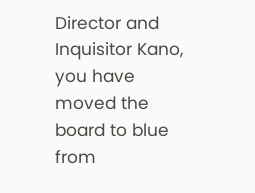Director and Inquisitor Kano, you have moved the board to blue from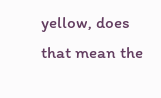yellow, does that mean the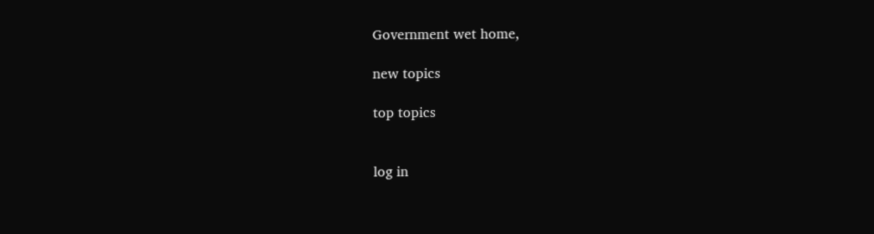Government wet home,

new topics

top topics


log in